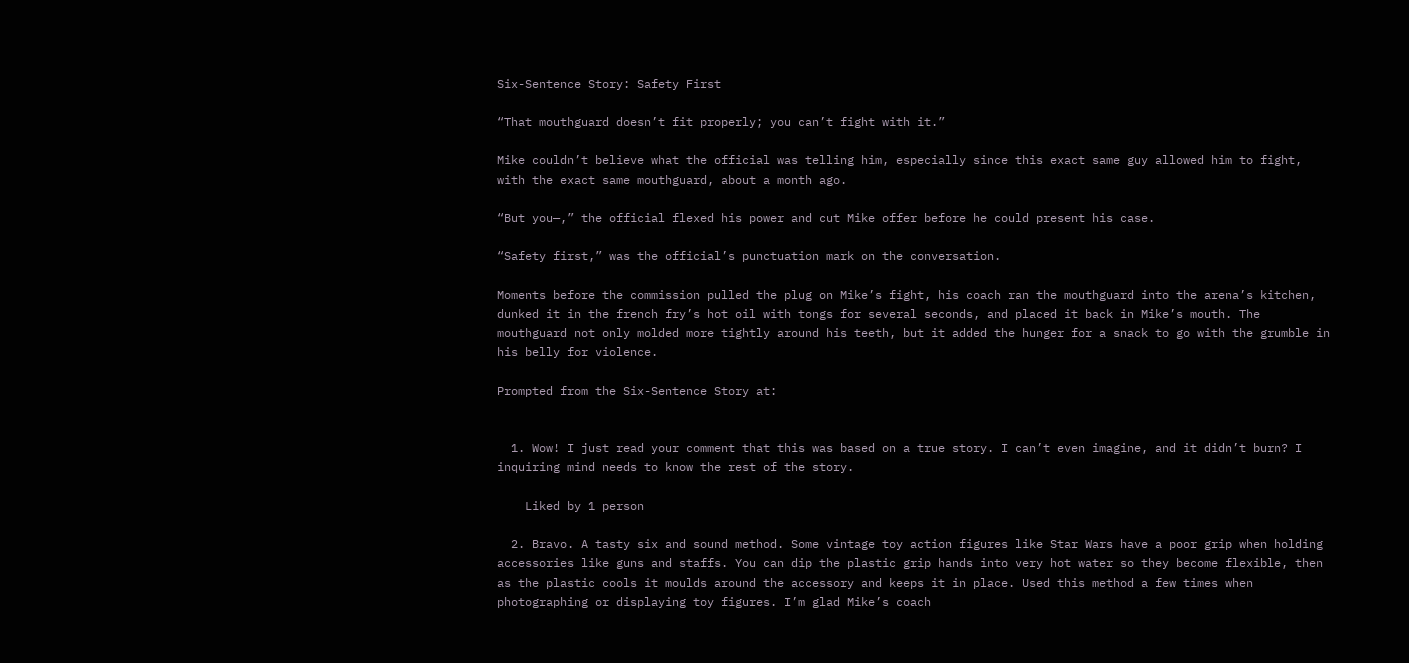Six-Sentence Story: Safety First

“That mouthguard doesn’t fit properly; you can’t fight with it.”

Mike couldn’t believe what the official was telling him, especially since this exact same guy allowed him to fight, with the exact same mouthguard, about a month ago.

“But you—,” the official flexed his power and cut Mike offer before he could present his case.

“Safety first,” was the official’s punctuation mark on the conversation.

Moments before the commission pulled the plug on Mike’s fight, his coach ran the mouthguard into the arena’s kitchen, dunked it in the french fry’s hot oil with tongs for several seconds, and placed it back in Mike’s mouth. The mouthguard not only molded more tightly around his teeth, but it added the hunger for a snack to go with the grumble in his belly for violence.

Prompted from the Six-Sentence Story at:


  1. Wow! I just read your comment that this was based on a true story. I can’t even imagine, and it didn’t burn? I inquiring mind needs to know the rest of the story.

    Liked by 1 person

  2. Bravo. A tasty six and sound method. Some vintage toy action figures like Star Wars have a poor grip when holding accessories like guns and staffs. You can dip the plastic grip hands into very hot water so they become flexible, then as the plastic cools it moulds around the accessory and keeps it in place. Used this method a few times when photographing or displaying toy figures. I’m glad Mike’s coach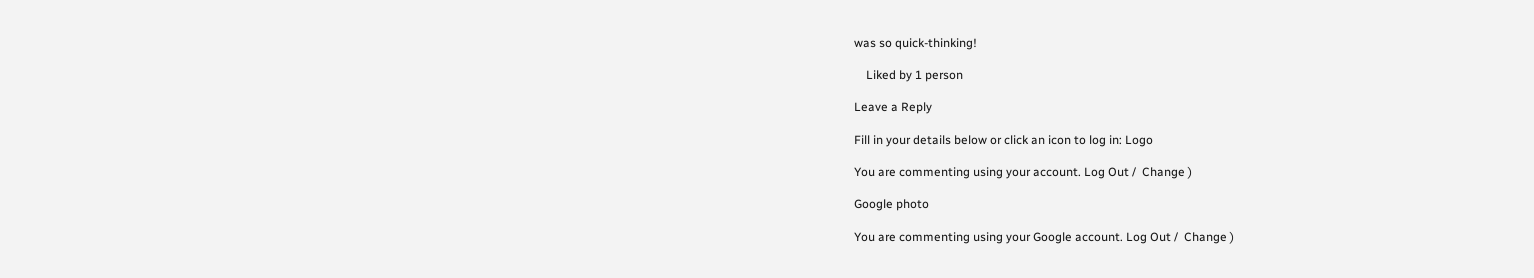was so quick-thinking!

    Liked by 1 person

Leave a Reply

Fill in your details below or click an icon to log in: Logo

You are commenting using your account. Log Out /  Change )

Google photo

You are commenting using your Google account. Log Out /  Change )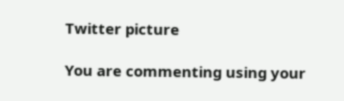Twitter picture

You are commenting using your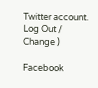Twitter account. Log Out /  Change )

Facebook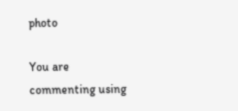photo

You are commenting using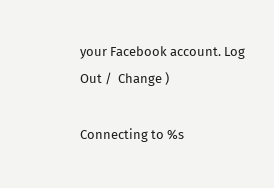your Facebook account. Log Out /  Change )

Connecting to %s